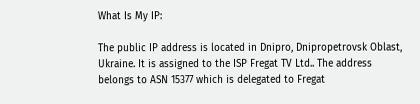What Is My IP:

The public IP address is located in Dnipro, Dnipropetrovsk Oblast, Ukraine. It is assigned to the ISP Fregat TV Ltd.. The address belongs to ASN 15377 which is delegated to Fregat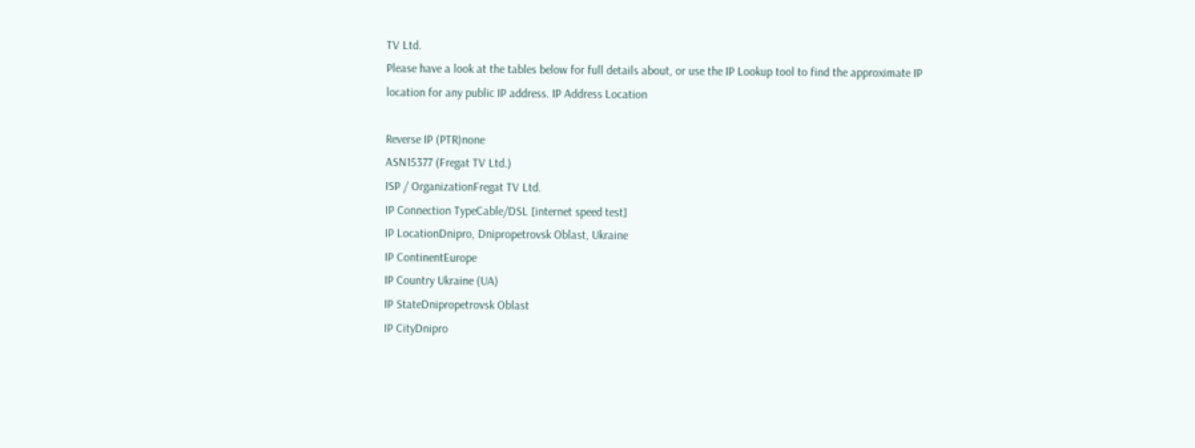TV Ltd.
Please have a look at the tables below for full details about, or use the IP Lookup tool to find the approximate IP location for any public IP address. IP Address Location

Reverse IP (PTR)none
ASN15377 (Fregat TV Ltd.)
ISP / OrganizationFregat TV Ltd.
IP Connection TypeCable/DSL [internet speed test]
IP LocationDnipro, Dnipropetrovsk Oblast, Ukraine
IP ContinentEurope
IP Country Ukraine (UA)
IP StateDnipropetrovsk Oblast
IP CityDnipro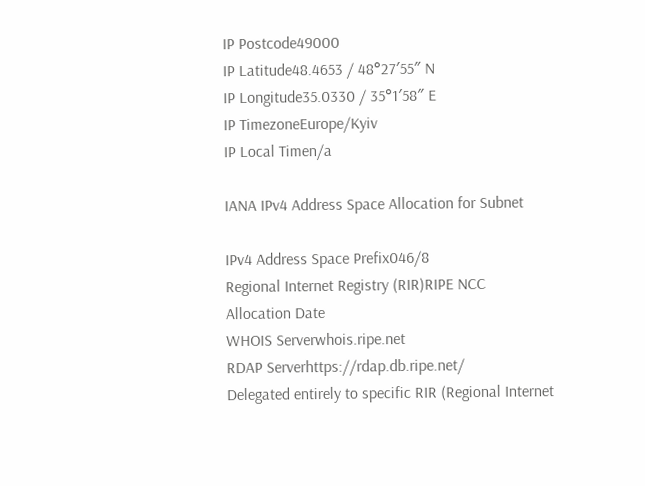IP Postcode49000
IP Latitude48.4653 / 48°27′55″ N
IP Longitude35.0330 / 35°1′58″ E
IP TimezoneEurope/Kyiv
IP Local Timen/a

IANA IPv4 Address Space Allocation for Subnet

IPv4 Address Space Prefix046/8
Regional Internet Registry (RIR)RIPE NCC
Allocation Date
WHOIS Serverwhois.ripe.net
RDAP Serverhttps://rdap.db.ripe.net/
Delegated entirely to specific RIR (Regional Internet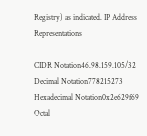Registry) as indicated. IP Address Representations

CIDR Notation46.98.159.105/32
Decimal Notation778215273
Hexadecimal Notation0x2e629f69
Octal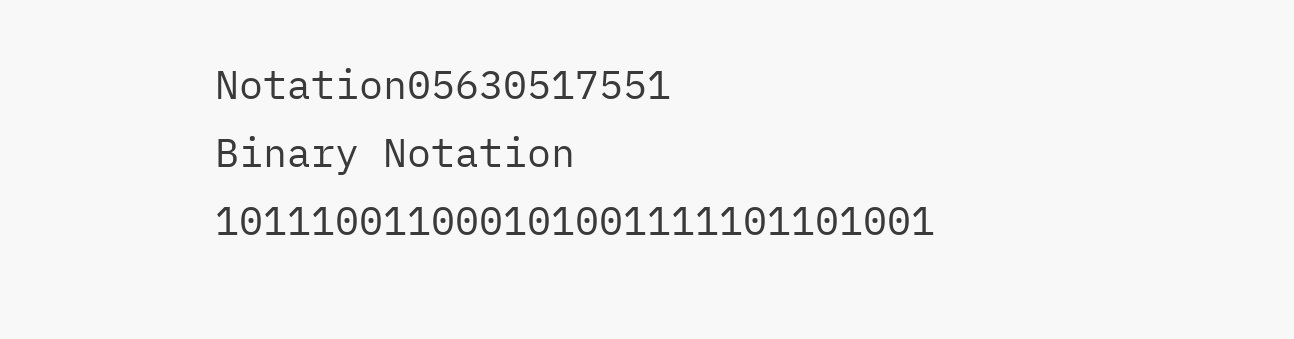Notation05630517551
Binary Notation 101110011000101001111101101001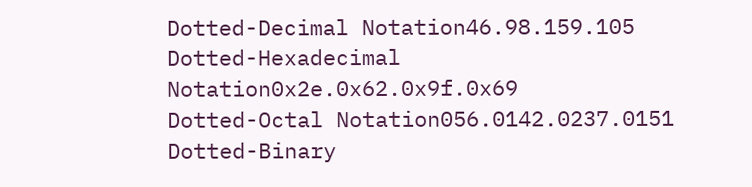Dotted-Decimal Notation46.98.159.105
Dotted-Hexadecimal Notation0x2e.0x62.0x9f.0x69
Dotted-Octal Notation056.0142.0237.0151
Dotted-Binary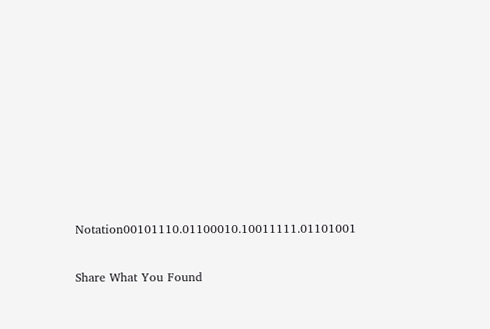Notation00101110.01100010.10011111.01101001

Share What You Found